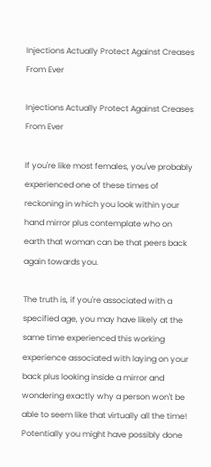Injections Actually Protect Against Creases From Ever

Injections Actually Protect Against Creases From Ever

If you're like most females, you've probably experienced one of these times of reckoning in which you look within your hand mirror plus contemplate who on earth that woman can be that peers back again towards you.

The truth is, if you're associated with a specified age, you may have likely at the same time experienced this working experience associated with laying on your back plus looking inside a mirror and wondering exactly why a person won't be able to seem like that virtually all the time! Potentially you might have possibly done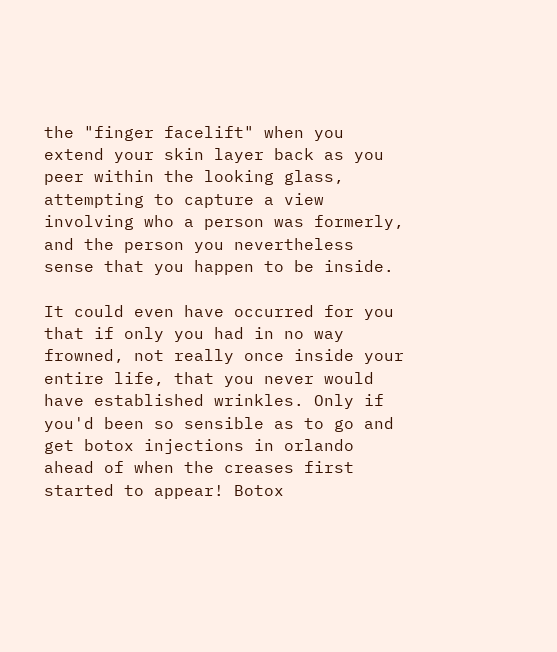the "finger facelift" when you extend your skin layer back as you peer within the looking glass, attempting to capture a view involving who a person was formerly, and the person you nevertheless sense that you happen to be inside.

It could even have occurred for you that if only you had in no way frowned, not really once inside your entire life, that you never would have established wrinkles. Only if you'd been so sensible as to go and get botox injections in orlando ahead of when the creases first started to appear! Botox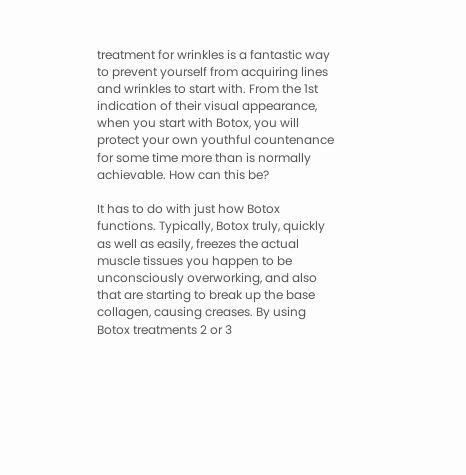treatment for wrinkles is a fantastic way to prevent yourself from acquiring lines and wrinkles to start with. From the 1st indication of their visual appearance, when you start with Botox, you will protect your own youthful countenance for some time more than is normally achievable. How can this be?

It has to do with just how Botox functions. Typically, Botox truly, quickly as well as easily, freezes the actual muscle tissues you happen to be unconsciously overworking, and also that are starting to break up the base collagen, causing creases. By using Botox treatments 2 or 3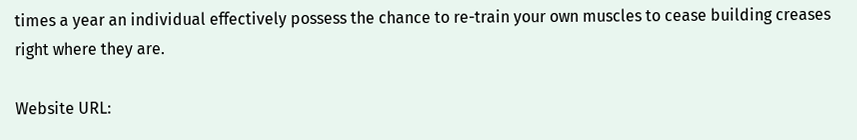times a year an individual effectively possess the chance to re-train your own muscles to cease building creases right where they are.

Website URL: